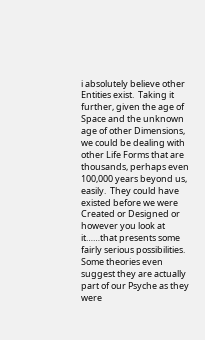i absolutely believe other Entities exist.  Taking it further, given the age of Space and the unknown age of other Dimensions, we could be dealing with other Life Forms that are thousands, perhaps even 100,000 years beyond us, easily.  They could have existed before we were Created or Designed or however you look at it……that presents some fairly serious possibilities.  Some theories even suggest they are actually part of our Psyche as they were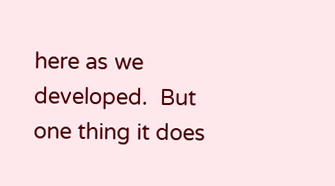here as we developed.  But one thing it does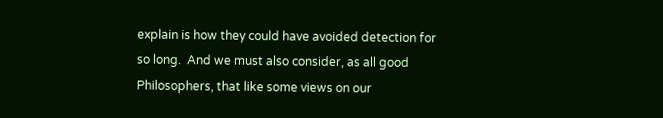explain is how they could have avoided detection for so long.  And we must also consider, as all good Philosophers, that like some views on our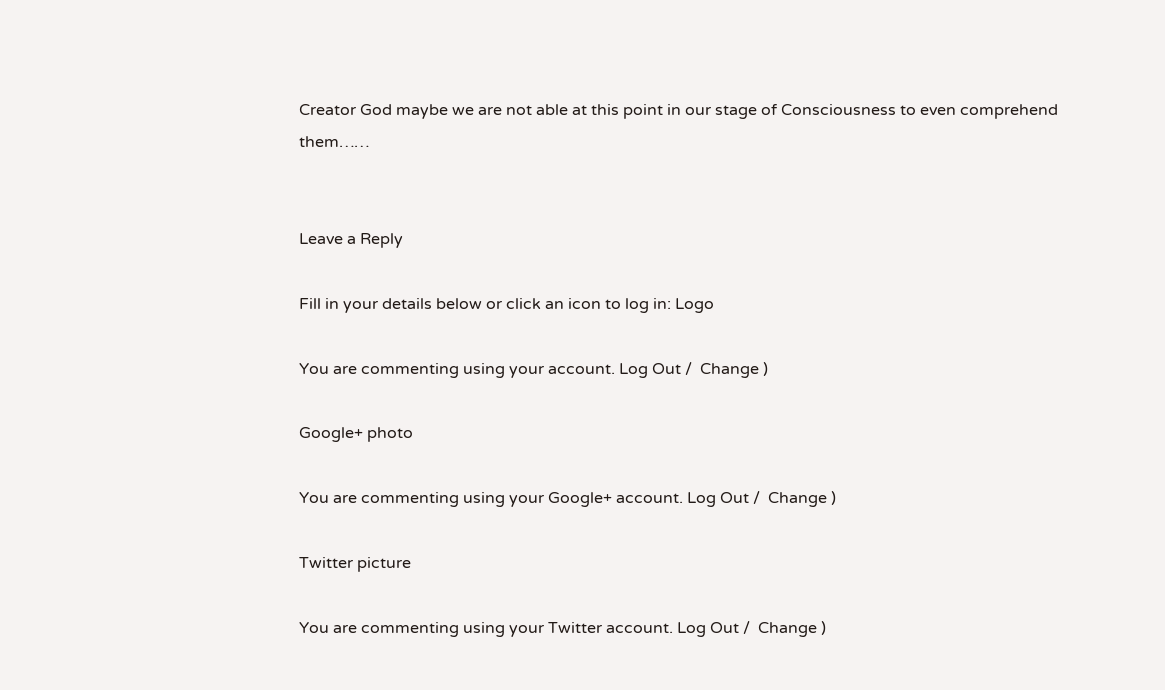Creator God maybe we are not able at this point in our stage of Consciousness to even comprehend them……


Leave a Reply

Fill in your details below or click an icon to log in: Logo

You are commenting using your account. Log Out /  Change )

Google+ photo

You are commenting using your Google+ account. Log Out /  Change )

Twitter picture

You are commenting using your Twitter account. Log Out /  Change )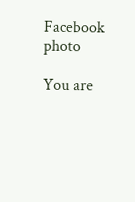Facebook photo

You are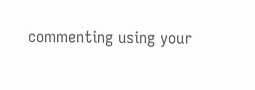commenting using your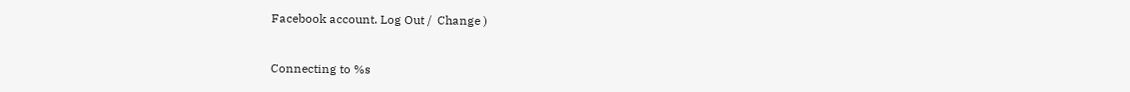Facebook account. Log Out /  Change )


Connecting to %s